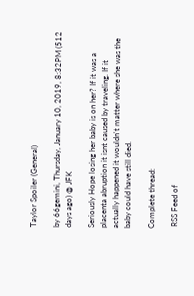Taylor Spoiler (General)

by 66gemini, Thursday, January 10, 2019, 8:32PM (512 days ago) @ JFK

Seriously Hope losing her baby is on her? If it was a placenta abruption it isnt caused by traveling. If it actually happened it wouldn't matter where she was the baby could have still died.

Complete thread:

 RSS Feed of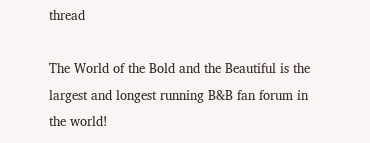thread

The World of the Bold and the Beautiful is the largest and longest running B&B fan forum in the world!